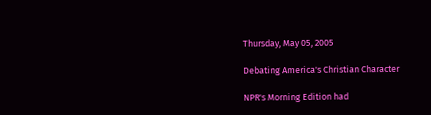Thursday, May 05, 2005

Debating America's Christian Character

NPR's Morning Edition had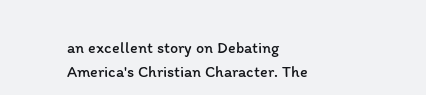an excellent story on Debating America's Christian Character. The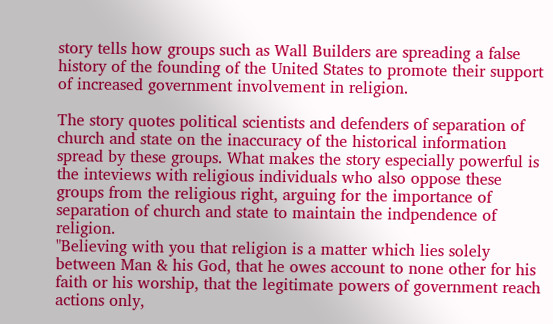story tells how groups such as Wall Builders are spreading a false history of the founding of the United States to promote their support of increased government involvement in religion.

The story quotes political scientists and defenders of separation of church and state on the inaccuracy of the historical information spread by these groups. What makes the story especially powerful is the inteviews with religious individuals who also oppose these groups from the religious right, arguing for the importance of separation of church and state to maintain the indpendence of religion.
"Believing with you that religion is a matter which lies solely between Man & his God, that he owes account to none other for his faith or his worship, that the legitimate powers of government reach actions only,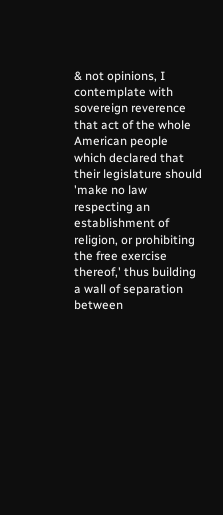& not opinions, I contemplate with sovereign reverence that act of the whole American people which declared that their legislature should 'make no law respecting an establishment of religion, or prohibiting the free exercise thereof,' thus building a wall of separation between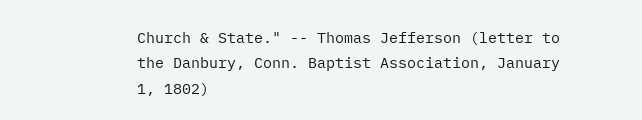Church & State." -- Thomas Jefferson (letter to the Danbury, Conn. Baptist Association, January 1, 1802)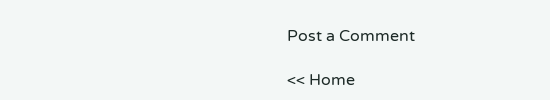Post a Comment

<< Home